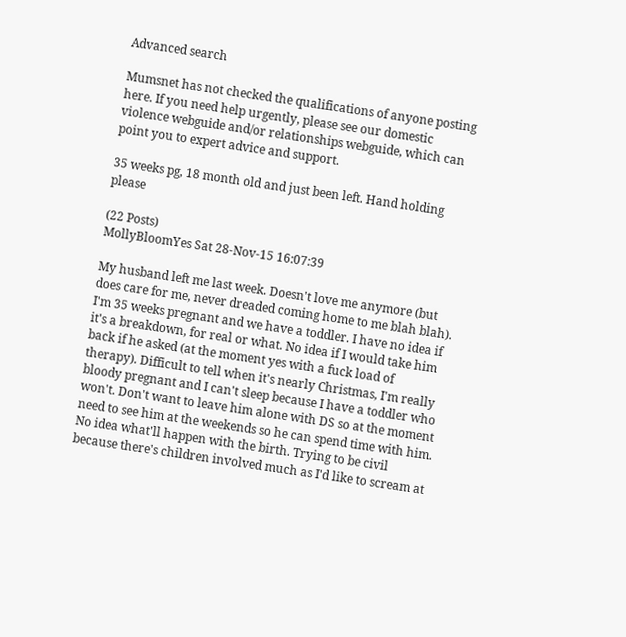Advanced search

Mumsnet has not checked the qualifications of anyone posting here. If you need help urgently, please see our domestic violence webguide and/or relationships webguide, which can point you to expert advice and support.

35 weeks pg, 18 month old and just been left. Hand holding please

(22 Posts)
MollyBloomYes Sat 28-Nov-15 16:07:39

My husband left me last week. Doesn't love me anymore (but does care for me, never dreaded coming home to me blah blah). I'm 35 weeks pregnant and we have a toddler. I have no idea if it's a breakdown, for real or what. No idea if I would take him back if he asked (at the moment yes with a fuck load of therapy). Difficult to tell when it's nearly Christmas, I'm really bloody pregnant and I can't sleep because I have a toddler who won't. Don't want to leave him alone with DS so at the moment need to see him at the weekends so he can spend time with him. No idea what'll happen with the birth. Trying to be civil because there's children involved much as I'd like to scream at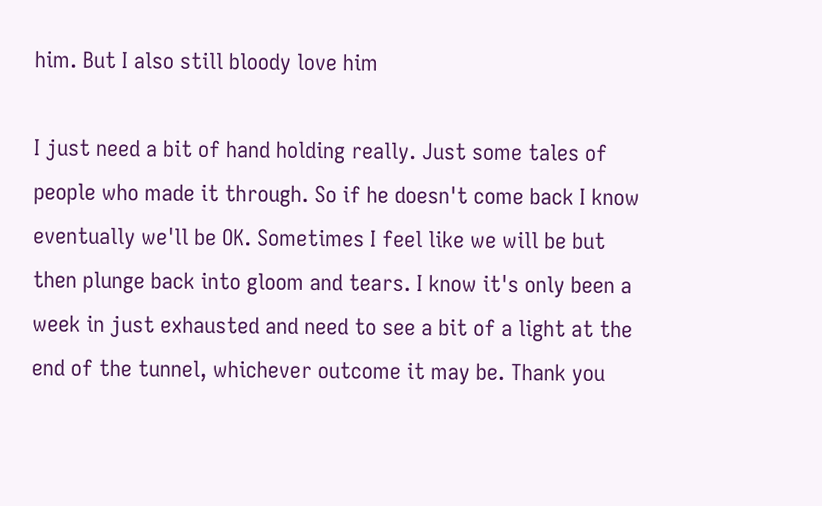him. But I also still bloody love him

I just need a bit of hand holding really. Just some tales of people who made it through. So if he doesn't come back I know eventually we'll be OK. Sometimes I feel like we will be but then plunge back into gloom and tears. I know it's only been a week in just exhausted and need to see a bit of a light at the end of the tunnel, whichever outcome it may be. Thank you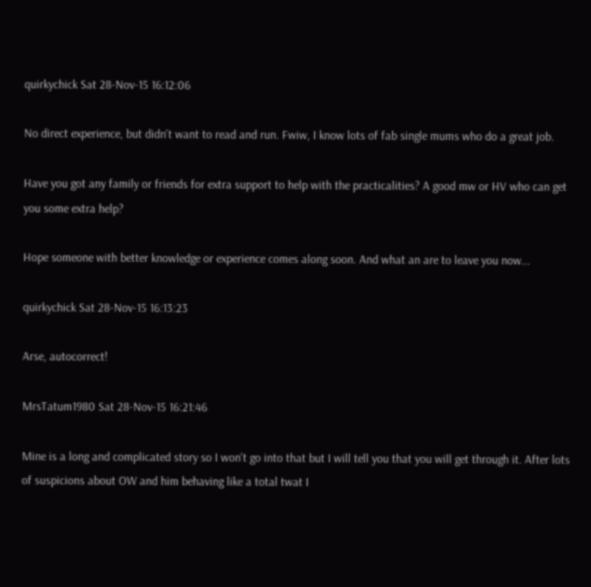quirkychick Sat 28-Nov-15 16:12:06

No direct experience, but didn't want to read and run. Fwiw, I know lots of fab single mums who do a great job.

Have you got any family or friends for extra support to help with the practicalities? A good mw or HV who can get you some extra help?

Hope someone with better knowledge or experience comes along soon. And what an are to leave you now...

quirkychick Sat 28-Nov-15 16:13:23

Arse, autocorrect!

MrsTatum1980 Sat 28-Nov-15 16:21:46

Mine is a long and complicated story so I won't go into that but I will tell you that you will get through it. After lots of suspicions about OW and him behaving like a total twat I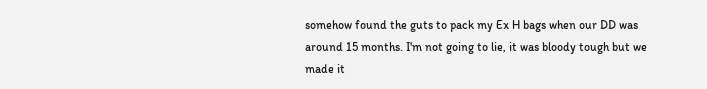somehow found the guts to pack my Ex H bags when our DD was around 15 months. I'm not going to lie, it was bloody tough but we made it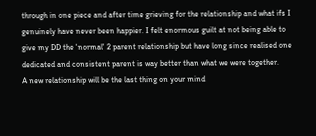through in one piece and after time grieving for the relationship and what ifs I genuinely have never been happier. I felt enormous guilt at not being able to give my DD the 'normal' 2 parent relationship but have long since realised one dedicated and consistent parent is way better than what we were together.
A new relationship will be the last thing on your mind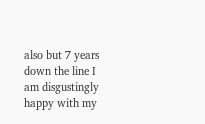also but 7 years down the line I am disgustingly happy with my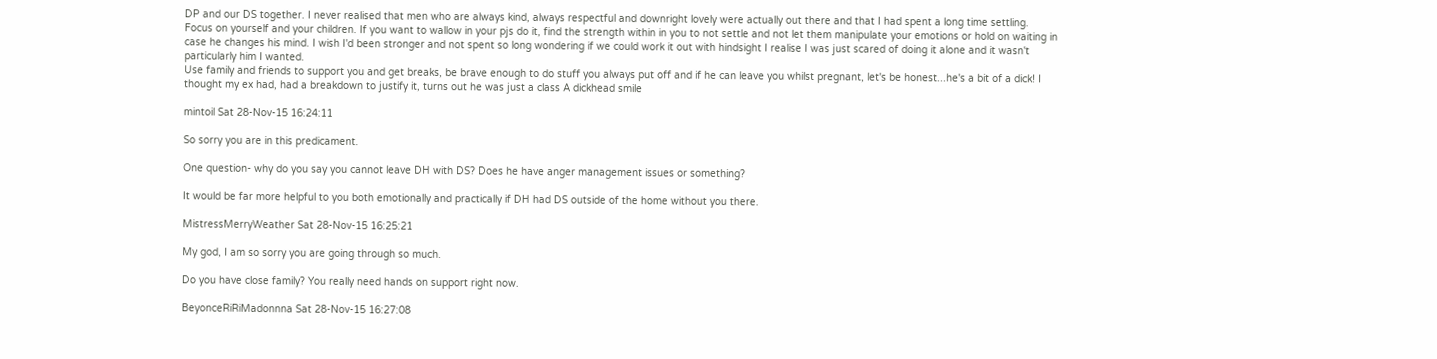DP and our DS together. I never realised that men who are always kind, always respectful and downright lovely were actually out there and that I had spent a long time settling.
Focus on yourself and your children. If you want to wallow in your pjs do it, find the strength within in you to not settle and not let them manipulate your emotions or hold on waiting in case he changes his mind. I wish I'd been stronger and not spent so long wondering if we could work it out with hindsight I realise I was just scared of doing it alone and it wasn't particularly him I wanted.
Use family and friends to support you and get breaks, be brave enough to do stuff you always put off and if he can leave you whilst pregnant, let's be honest...he's a bit of a dick! I thought my ex had, had a breakdown to justify it, turns out he was just a class A dickhead smile

mintoil Sat 28-Nov-15 16:24:11

So sorry you are in this predicament.

One question- why do you say you cannot leave DH with DS? Does he have anger management issues or something?

It would be far more helpful to you both emotionally and practically if DH had DS outside of the home without you there.

MistressMerryWeather Sat 28-Nov-15 16:25:21

My god, I am so sorry you are going through so much.

Do you have close family? You really need hands on support right now.

BeyonceRiRiMadonnna Sat 28-Nov-15 16:27:08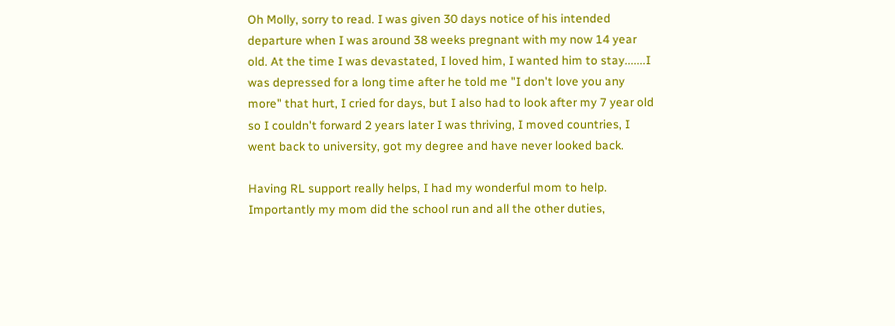Oh Molly, sorry to read. I was given 30 days notice of his intended departure when I was around 38 weeks pregnant with my now 14 year old. At the time I was devastated, I loved him, I wanted him to stay.......I was depressed for a long time after he told me "I don't love you any more" that hurt, I cried for days, but I also had to look after my 7 year old so I couldn't forward 2 years later I was thriving, I moved countries, I went back to university, got my degree and have never looked back.

Having RL support really helps, I had my wonderful mom to help. Importantly my mom did the school run and all the other duties,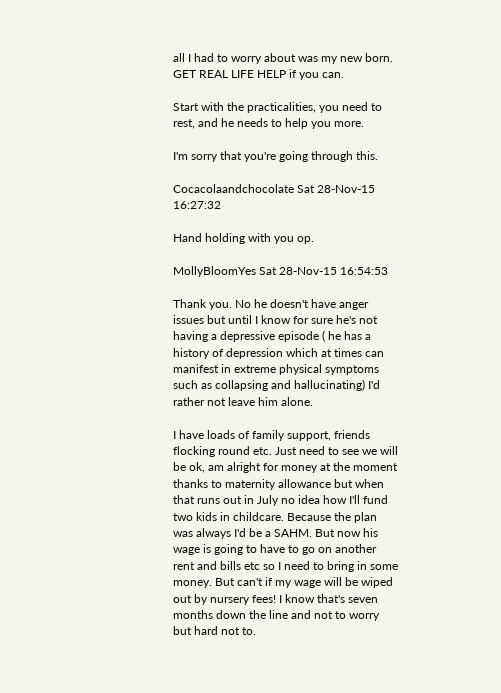all I had to worry about was my new born. GET REAL LIFE HELP if you can.

Start with the practicalities, you need to rest, and he needs to help you more.

I'm sorry that you're going through this.

Cocacolaandchocolate Sat 28-Nov-15 16:27:32

Hand holding with you op.

MollyBloomYes Sat 28-Nov-15 16:54:53

Thank you. No he doesn't have anger issues but until I know for sure he's not having a depressive episode ( he has a history of depression which at times can manifest in extreme physical symptoms such as collapsing and hallucinating) I'd rather not leave him alone.

I have loads of family support, friends flocking round etc. Just need to see we will be ok, am alright for money at the moment thanks to maternity allowance but when that runs out in July no idea how I'll fund two kids in childcare. Because the plan was always I'd be a SAHM. But now his wage is going to have to go on another rent and bills etc so I need to bring in some money. But can't if my wage will be wiped out by nursery fees! I know that's seven months down the line and not to worry but hard not to.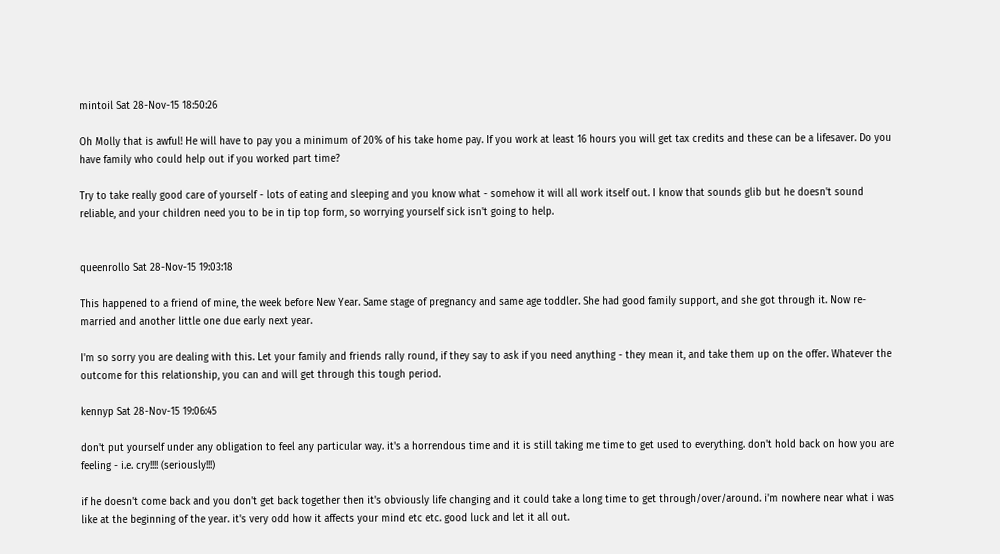mintoil Sat 28-Nov-15 18:50:26

Oh Molly that is awful! He will have to pay you a minimum of 20% of his take home pay. If you work at least 16 hours you will get tax credits and these can be a lifesaver. Do you have family who could help out if you worked part time?

Try to take really good care of yourself - lots of eating and sleeping and you know what - somehow it will all work itself out. I know that sounds glib but he doesn't sound reliable, and your children need you to be in tip top form, so worrying yourself sick isn't going to help.


queenrollo Sat 28-Nov-15 19:03:18

This happened to a friend of mine, the week before New Year. Same stage of pregnancy and same age toddler. She had good family support, and she got through it. Now re-married and another little one due early next year.

I'm so sorry you are dealing with this. Let your family and friends rally round, if they say to ask if you need anything - they mean it, and take them up on the offer. Whatever the outcome for this relationship, you can and will get through this tough period.

kennyp Sat 28-Nov-15 19:06:45

don't put yourself under any obligation to feel any particular way. it's a horrendous time and it is still taking me time to get used to everything. don't hold back on how you are feeling - i.e. cry!!!! (seriously!!!)

if he doesn't come back and you don't get back together then it's obviously life changing and it could take a long time to get through/over/around. i'm nowhere near what i was like at the beginning of the year. it's very odd how it affects your mind etc etc. good luck and let it all out.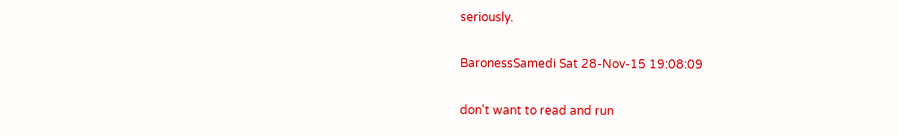seriously.

BaronessSamedi Sat 28-Nov-15 19:08:09

don't want to read and run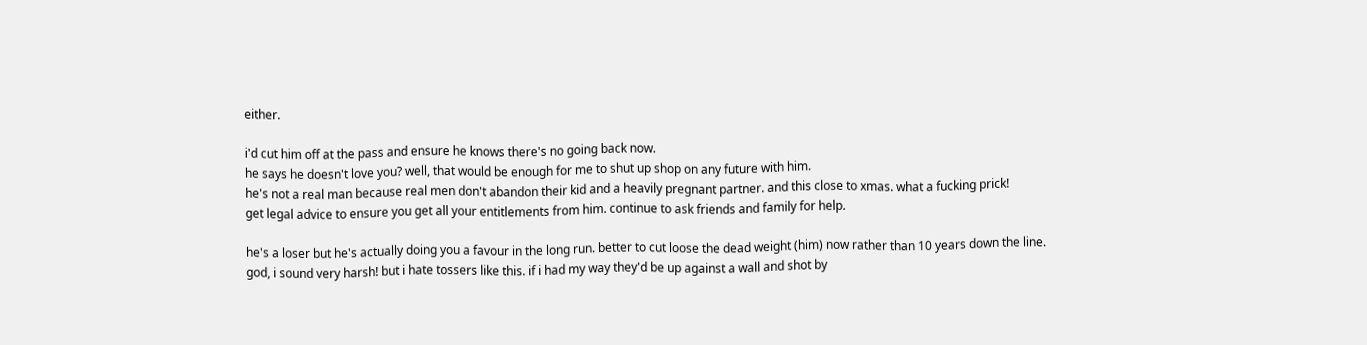either.

i'd cut him off at the pass and ensure he knows there's no going back now.
he says he doesn't love you? well, that would be enough for me to shut up shop on any future with him.
he's not a real man because real men don't abandon their kid and a heavily pregnant partner. and this close to xmas. what a fucking prick!
get legal advice to ensure you get all your entitlements from him. continue to ask friends and family for help.

he's a loser but he's actually doing you a favour in the long run. better to cut loose the dead weight (him) now rather than 10 years down the line.
god, i sound very harsh! but i hate tossers like this. if i had my way they'd be up against a wall and shot by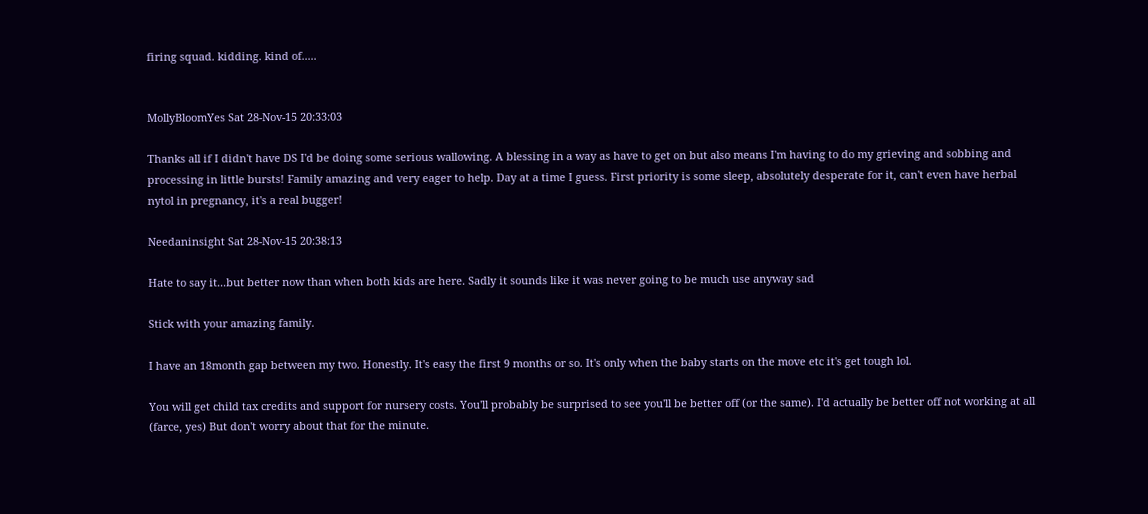firing squad. kidding. kind of.....


MollyBloomYes Sat 28-Nov-15 20:33:03

Thanks all if I didn't have DS I'd be doing some serious wallowing. A blessing in a way as have to get on but also means I'm having to do my grieving and sobbing and processing in little bursts! Family amazing and very eager to help. Day at a time I guess. First priority is some sleep, absolutely desperate for it, can't even have herbal nytol in pregnancy, it's a real bugger!

Needaninsight Sat 28-Nov-15 20:38:13

Hate to say it...but better now than when both kids are here. Sadly it sounds like it was never going to be much use anyway sad

Stick with your amazing family.

I have an 18month gap between my two. Honestly. It's easy the first 9 months or so. It's only when the baby starts on the move etc it's get tough lol.

You will get child tax credits and support for nursery costs. You'll probably be surprised to see you'll be better off (or the same). I'd actually be better off not working at all (farce, yes) But don't worry about that for the minute.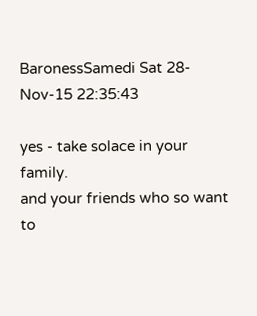BaronessSamedi Sat 28-Nov-15 22:35:43

yes - take solace in your family.
and your friends who so want to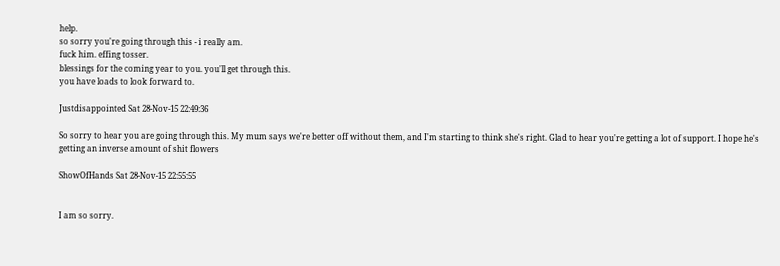help.
so sorry you're going through this - i really am.
fuck him. effing tosser.
blessings for the coming year to you. you'll get through this.
you have loads to look forward to.

Justdisappointed Sat 28-Nov-15 22:49:36

So sorry to hear you are going through this. My mum says we're better off without them, and I'm starting to think she's right. Glad to hear you're getting a lot of support. I hope he's getting an inverse amount of shit flowers

ShowOfHands Sat 28-Nov-15 22:55:55


I am so sorry.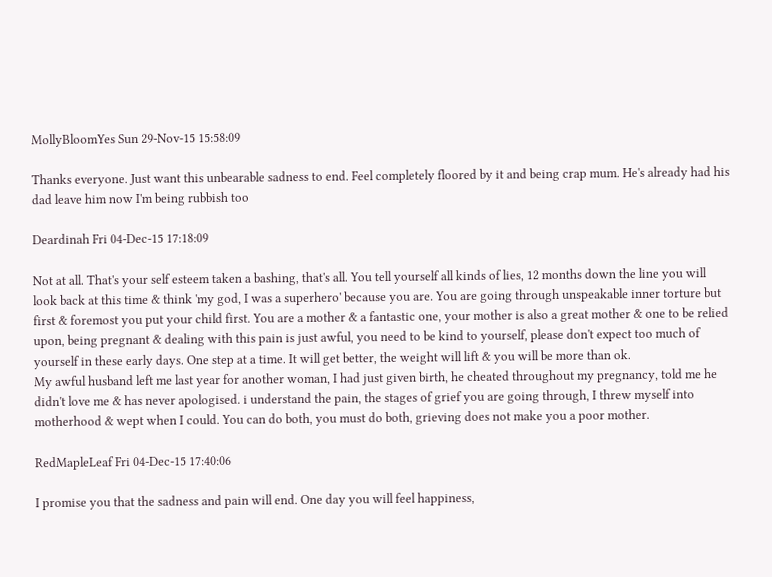MollyBloomYes Sun 29-Nov-15 15:58:09

Thanks everyone. Just want this unbearable sadness to end. Feel completely floored by it and being crap mum. He's already had his dad leave him now I'm being rubbish too

Deardinah Fri 04-Dec-15 17:18:09

Not at all. That's your self esteem taken a bashing, that's all. You tell yourself all kinds of lies, 12 months down the line you will look back at this time & think 'my god, I was a superhero' because you are. You are going through unspeakable inner torture but first & foremost you put your child first. You are a mother & a fantastic one, your mother is also a great mother & one to be relied upon, being pregnant & dealing with this pain is just awful, you need to be kind to yourself, please don't expect too much of yourself in these early days. One step at a time. It will get better, the weight will lift & you will be more than ok.
My awful husband left me last year for another woman, I had just given birth, he cheated throughout my pregnancy, told me he didn't love me & has never apologised. i understand the pain, the stages of grief you are going through, I threw myself into motherhood & wept when I could. You can do both, you must do both, grieving does not make you a poor mother.

RedMapleLeaf Fri 04-Dec-15 17:40:06

I promise you that the sadness and pain will end. One day you will feel happiness,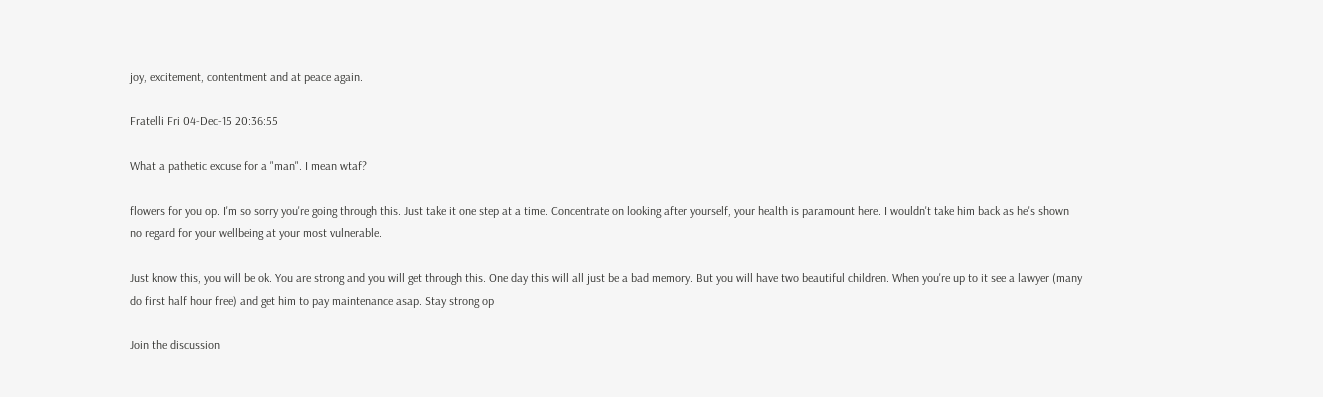joy, excitement, contentment and at peace again.

Fratelli Fri 04-Dec-15 20:36:55

What a pathetic excuse for a "man". I mean wtaf?

flowers for you op. I'm so sorry you're going through this. Just take it one step at a time. Concentrate on looking after yourself, your health is paramount here. I wouldn't take him back as he's shown no regard for your wellbeing at your most vulnerable.

Just know this, you will be ok. You are strong and you will get through this. One day this will all just be a bad memory. But you will have two beautiful children. When you're up to it see a lawyer (many do first half hour free) and get him to pay maintenance asap. Stay strong op

Join the discussion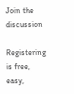Join the discussion

Registering is free, easy,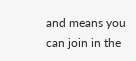and means you can join in the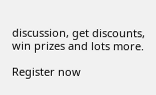discussion, get discounts, win prizes and lots more.

Register now